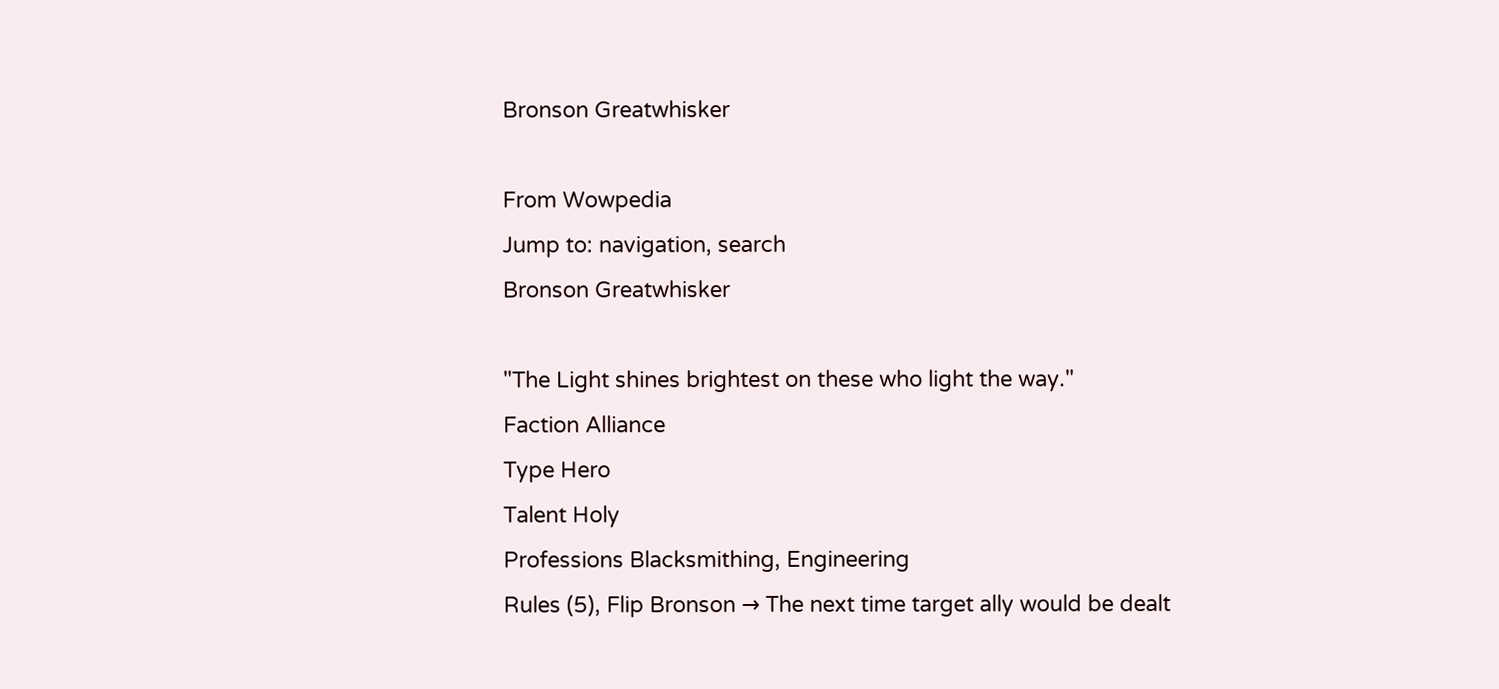Bronson Greatwhisker

From Wowpedia
Jump to: navigation, search
Bronson Greatwhisker

"The Light shines brightest on these who light the way."
Faction Alliance
Type Hero
Talent Holy
Professions Blacksmithing, Engineering
Rules (5), Flip Bronson → The next time target ally would be dealt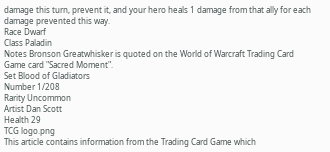damage this turn, prevent it, and your hero heals 1 damage from that ally for each damage prevented this way.
Race Dwarf
Class Paladin
Notes Bronson Greatwhisker is quoted on the World of Warcraft Trading Card Game card "Sacred Moment".
Set Blood of Gladiators
Number 1/208
Rarity Uncommon
Artist Dan Scott
Health 29
TCG logo.png
This article contains information from the Trading Card Game which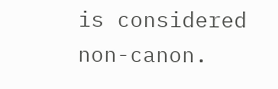is considered non-canon.